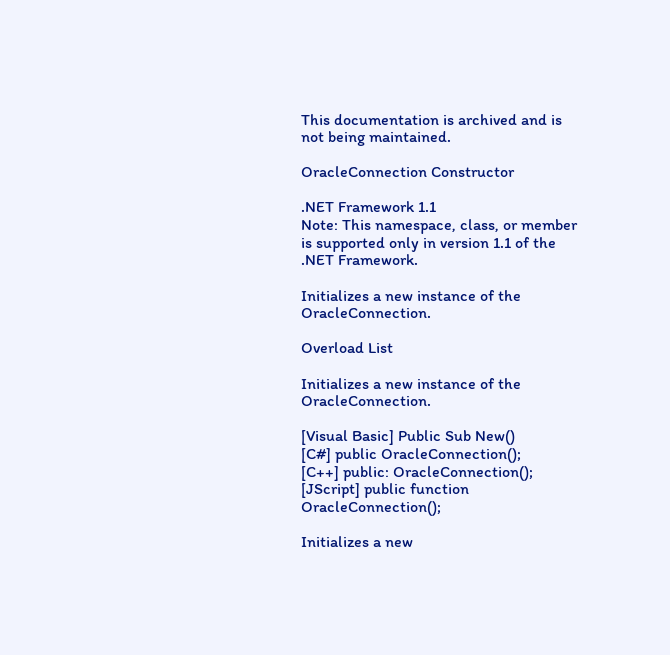This documentation is archived and is not being maintained.

OracleConnection Constructor

.NET Framework 1.1
Note: This namespace, class, or member is supported only in version 1.1 of the .NET Framework.

Initializes a new instance of the OracleConnection.

Overload List

Initializes a new instance of the OracleConnection.

[Visual Basic] Public Sub New()
[C#] public OracleConnection();
[C++] public: OracleConnection();
[JScript] public function OracleConnection();

Initializes a new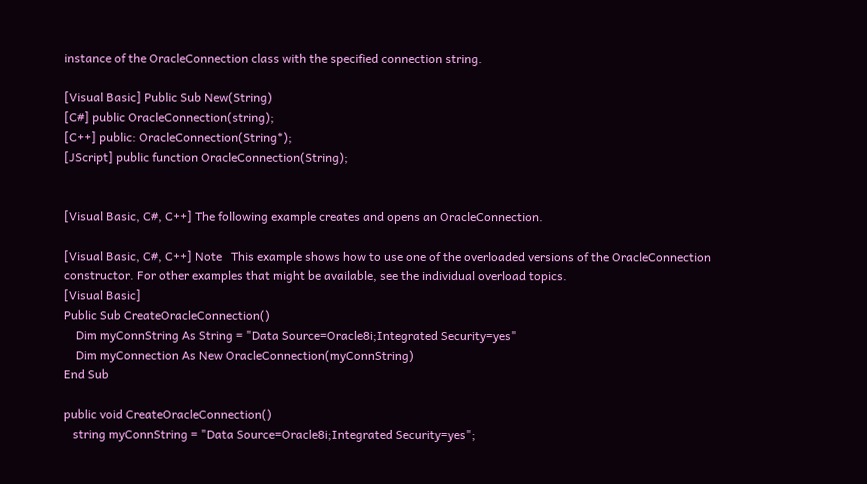instance of the OracleConnection class with the specified connection string.

[Visual Basic] Public Sub New(String)
[C#] public OracleConnection(string);
[C++] public: OracleConnection(String*);
[JScript] public function OracleConnection(String);


[Visual Basic, C#, C++] The following example creates and opens an OracleConnection.

[Visual Basic, C#, C++] Note   This example shows how to use one of the overloaded versions of the OracleConnection constructor. For other examples that might be available, see the individual overload topics.
[Visual Basic]
Public Sub CreateOracleConnection()
    Dim myConnString As String = "Data Source=Oracle8i;Integrated Security=yes"
    Dim myConnection As New OracleConnection(myConnString)
End Sub

public void CreateOracleConnection()
   string myConnString = "Data Source=Oracle8i;Integrated Security=yes";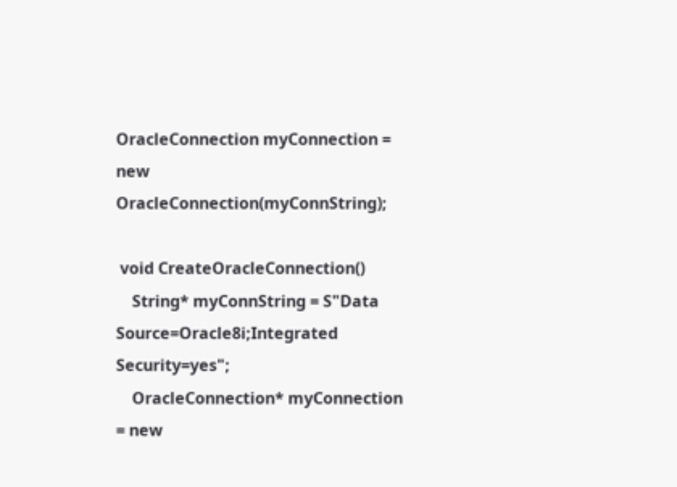OracleConnection myConnection = new OracleConnection(myConnString);

 void CreateOracleConnection()
    String* myConnString = S"Data Source=Oracle8i;Integrated Security=yes";
    OracleConnection* myConnection = new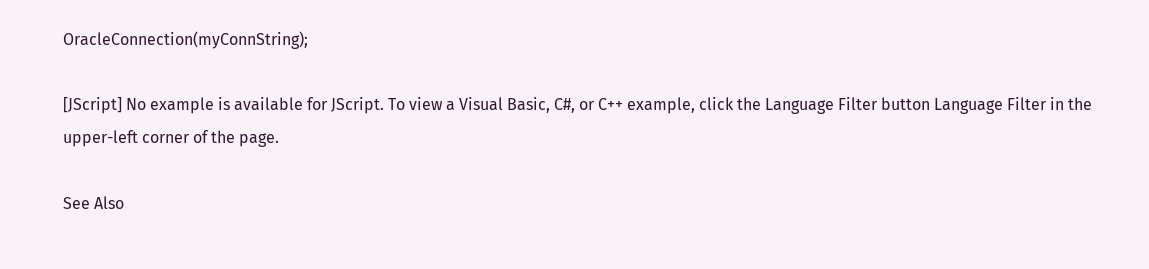OracleConnection(myConnString);

[JScript] No example is available for JScript. To view a Visual Basic, C#, or C++ example, click the Language Filter button Language Filter in the upper-left corner of the page.

See Also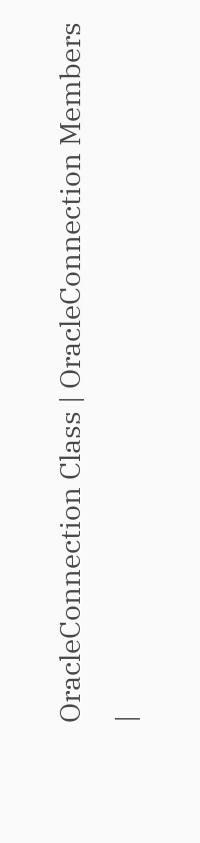OracleConnection Class | OracleConnection Members |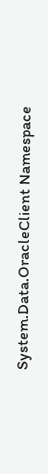System.Data.OracleClient Namespace